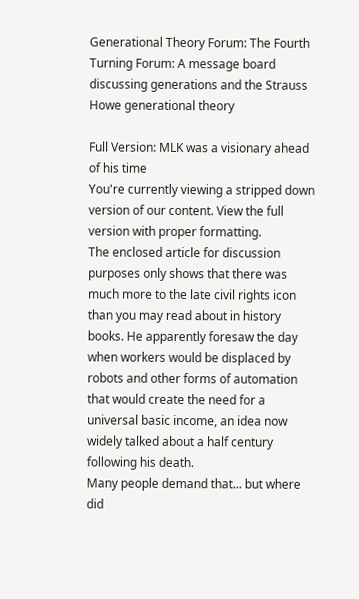Generational Theory Forum: The Fourth Turning Forum: A message board discussing generations and the Strauss Howe generational theory

Full Version: MLK was a visionary ahead of his time
You're currently viewing a stripped down version of our content. View the full version with proper formatting.
The enclosed article for discussion purposes only shows that there was much more to the late civil rights icon than you may read about in history books. He apparently foresaw the day when workers would be displaced by robots and other forms of automation that would create the need for a  universal basic income, an idea now widely talked about a half century following his death.
Many people demand that... but where did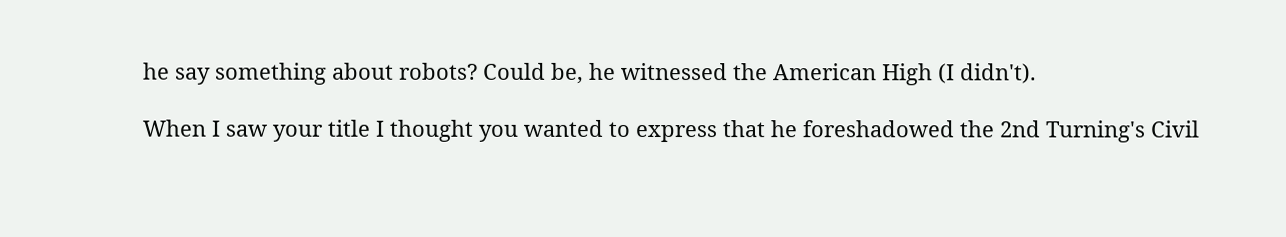he say something about robots? Could be, he witnessed the American High (I didn't).

When I saw your title I thought you wanted to express that he foreshadowed the 2nd Turning's Civil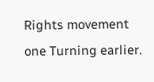Rights movement one Turning earlier.